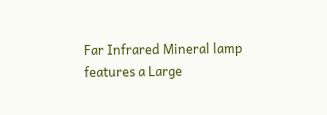Far Infrared Mineral lamp features a Large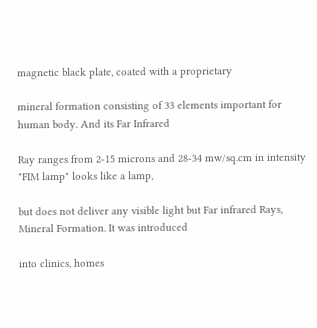magnetic black plate, coated with a proprietary

mineral formation consisting of 33 elements important for human body. And its Far Infrared

Ray ranges from 2-15 microns and 28-34 mw/sq.cm in intensity "FIM lamp" looks like a lamp,

but does not deliver any visible light but Far infrared Rays, Mineral Formation. It was introduced

into clinics, homes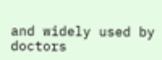and widely used by doctors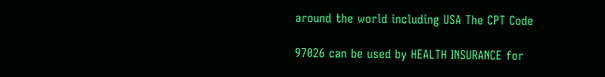around the world including USA The CPT Code

97026 can be used by HEALTH INSURANCE for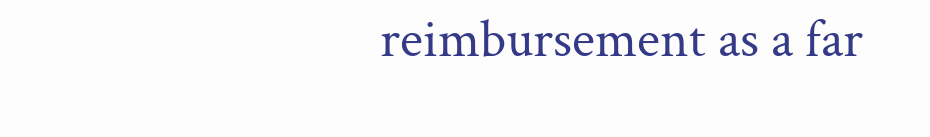reimbursement as a far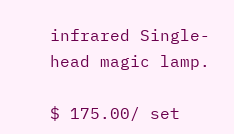infrared Single- head magic lamp.

$ 175.00/ set